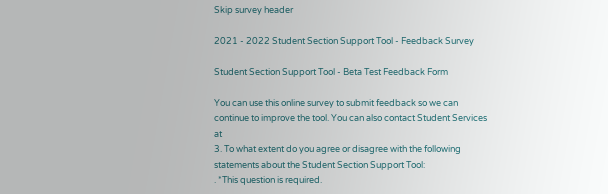Skip survey header

2021 - 2022 Student Section Support Tool - Feedback Survey

Student Section Support Tool - Beta Test Feedback Form

You can use this online survey to submit feedback so we can continue to improve the tool. You can also contact Student Services at
3. To what extent do you agree or disagree with the following statements about the Student Section Support Tool:
. *This question is required.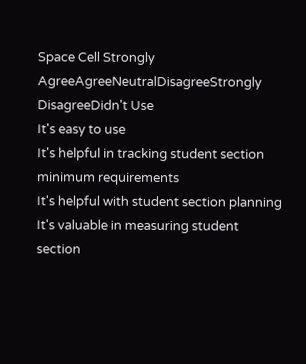Space Cell Strongly AgreeAgreeNeutralDisagreeStrongly DisagreeDidn't Use
It's easy to use
It's helpful in tracking student section minimum requirements
It's helpful with student section planning
It's valuable in measuring student section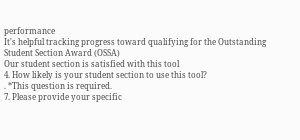performance
It's helpful tracking progress toward qualifying for the Outstanding Student Section Award (OSSA)
Our student section is satisfied with this tool
4. How likely is your student section to use this tool?
. *This question is required.
7. Please provide your specific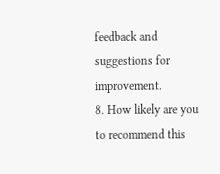feedback and suggestions for improvement.
8. How likely are you to recommend this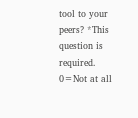tool to your peers? *This question is required.
0=Not at all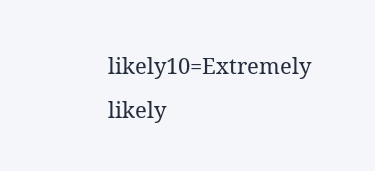likely10=Extremely likely